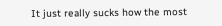It just really sucks how the most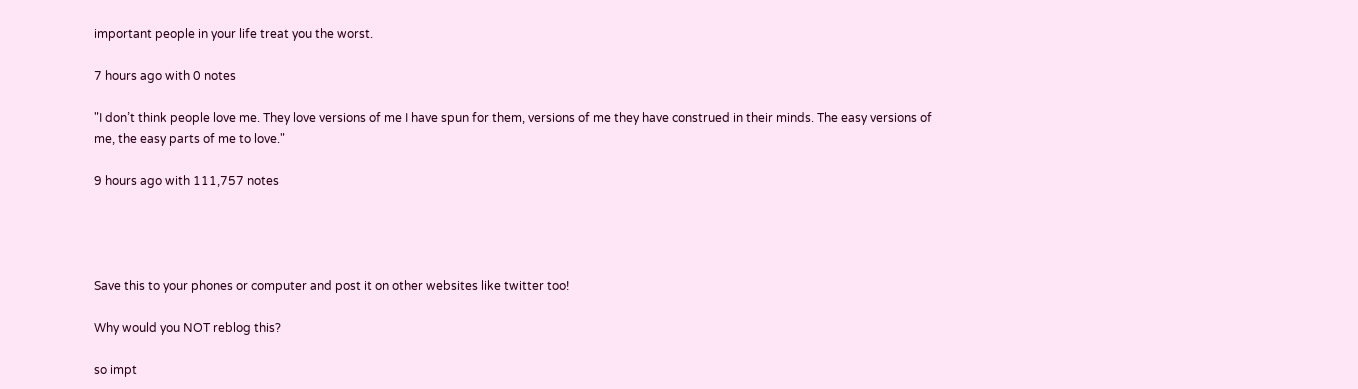important people in your life treat you the worst.

7 hours ago with 0 notes

"I don’t think people love me. They love versions of me I have spun for them, versions of me they have construed in their minds. The easy versions of me, the easy parts of me to love."

9 hours ago with 111,757 notes




Save this to your phones or computer and post it on other websites like twitter too!

Why would you NOT reblog this?

so impt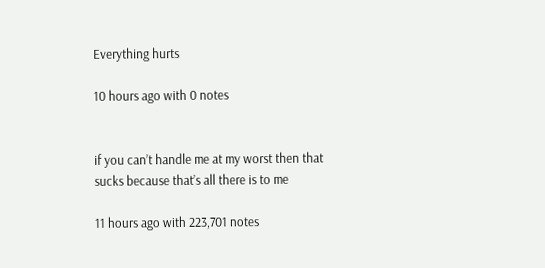Everything hurts

10 hours ago with 0 notes


if you can’t handle me at my worst then that sucks because that’s all there is to me

11 hours ago with 223,701 notes